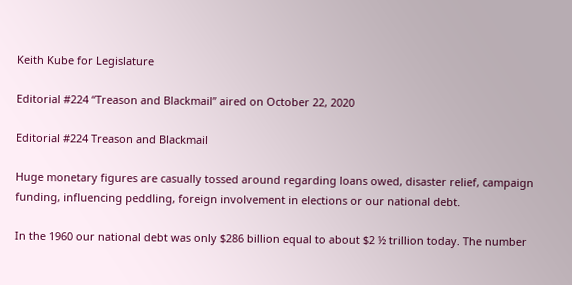Keith Kube for Legislature

Editorial #224 “Treason and Blackmail” aired on October 22, 2020

Editorial #224 Treason and Blackmail

Huge monetary figures are casually tossed around regarding loans owed, disaster relief, campaign funding, influencing peddling, foreign involvement in elections or our national debt.

In the 1960 our national debt was only $286 billion equal to about $2 ½ trillion today. The number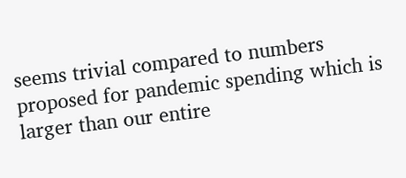seems trivial compared to numbers proposed for pandemic spending which is larger than our entire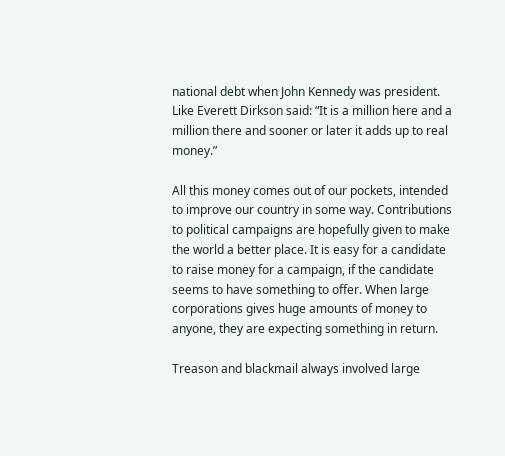national debt when John Kennedy was president. Like Everett Dirkson said: “It is a million here and a million there and sooner or later it adds up to real money.”

All this money comes out of our pockets, intended to improve our country in some way. Contributions to political campaigns are hopefully given to make the world a better place. It is easy for a candidate to raise money for a campaign, if the candidate seems to have something to offer. When large corporations gives huge amounts of money to anyone, they are expecting something in return.

Treason and blackmail always involved large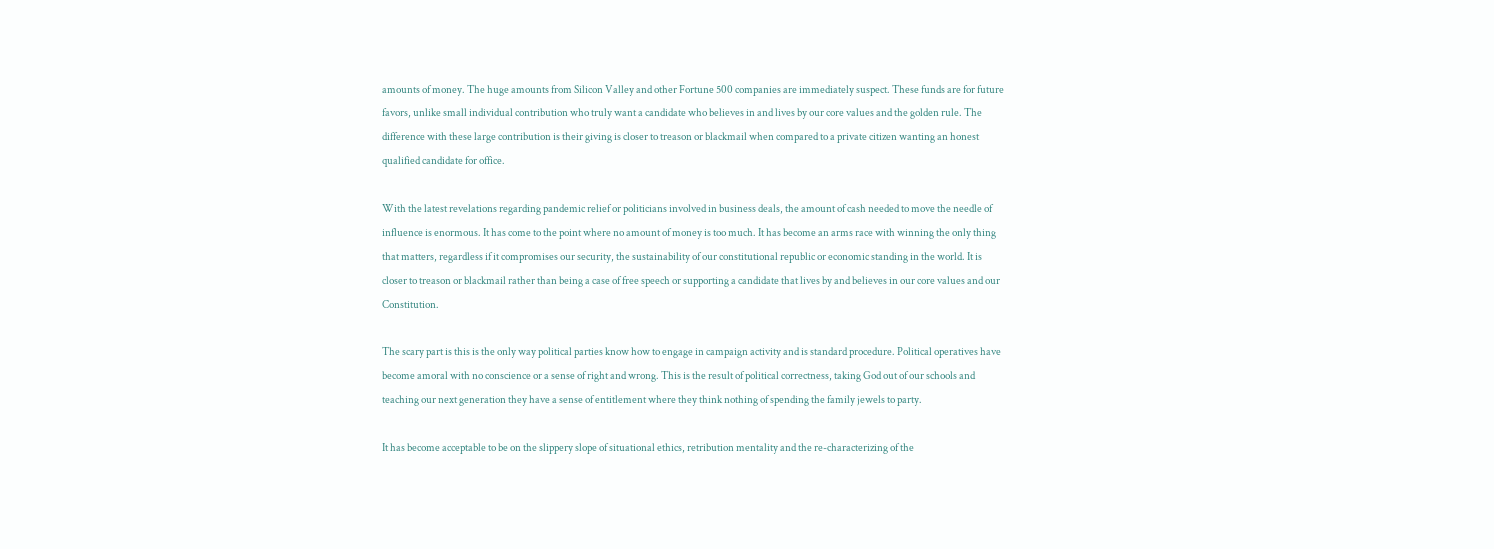amounts of money. The huge amounts from Silicon Valley and other Fortune 500 companies are immediately suspect. These funds are for future favors, unlike small individual contribution who truly want a candidate who believes in and lives by our core values and the golden rule. The difference with these large contribution is their giving is closer to treason or blackmail when compared to a private citizen wanting an honest qualified candidate for office.

With the latest revelations regarding pandemic relief or politicians involved in business deals, the amount of cash needed to move the needle of influence is enormous. It has come to the point where no amount of money is too much. It has become an arms race with winning the only thing that matters, regardless if it compromises our security, the sustainability of our constitutional republic or economic standing in the world. It is closer to treason or blackmail rather than being a case of free speech or supporting a candidate that lives by and believes in our core values and our Constitution.

The scary part is this is the only way political parties know how to engage in campaign activity and is standard procedure. Political operatives have become amoral with no conscience or a sense of right and wrong. This is the result of political correctness, taking God out of our schools and teaching our next generation they have a sense of entitlement where they think nothing of spending the family jewels to party.

It has become acceptable to be on the slippery slope of situational ethics, retribution mentality and the re-characterizing of the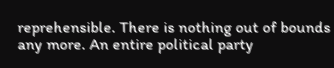reprehensible. There is nothing out of bounds any more. An entire political party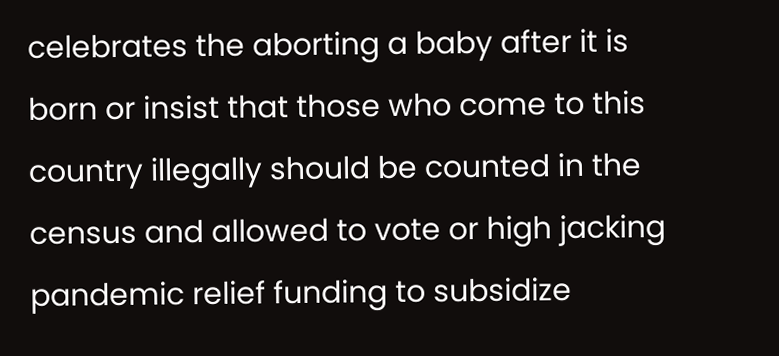celebrates the aborting a baby after it is born or insist that those who come to this country illegally should be counted in the census and allowed to vote or high jacking pandemic relief funding to subsidize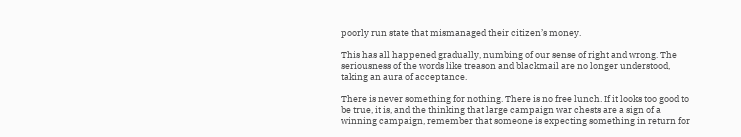poorly run state that mismanaged their citizen’s money.

This has all happened gradually, numbing of our sense of right and wrong. The seriousness of the words like treason and blackmail are no longer understood, taking an aura of acceptance.

There is never something for nothing. There is no free lunch. If it looks too good to be true, it is, and the thinking that large campaign war chests are a sign of a winning campaign, remember that someone is expecting something in return for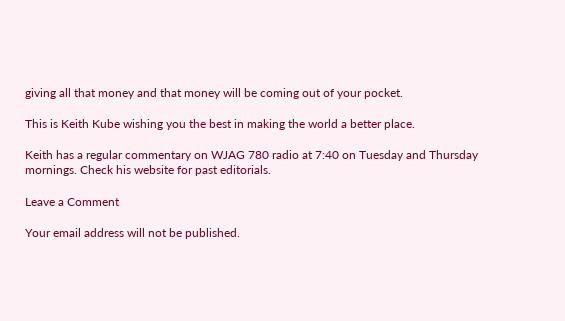giving all that money and that money will be coming out of your pocket.

This is Keith Kube wishing you the best in making the world a better place.

Keith has a regular commentary on WJAG 780 radio at 7:40 on Tuesday and Thursday mornings. Check his website for past editorials.

Leave a Comment

Your email address will not be published.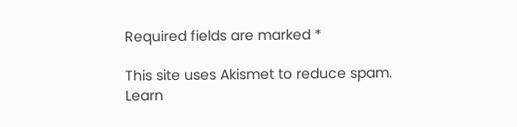Required fields are marked *

This site uses Akismet to reduce spam. Learn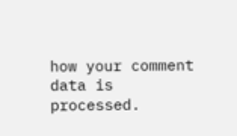how your comment data is processed.